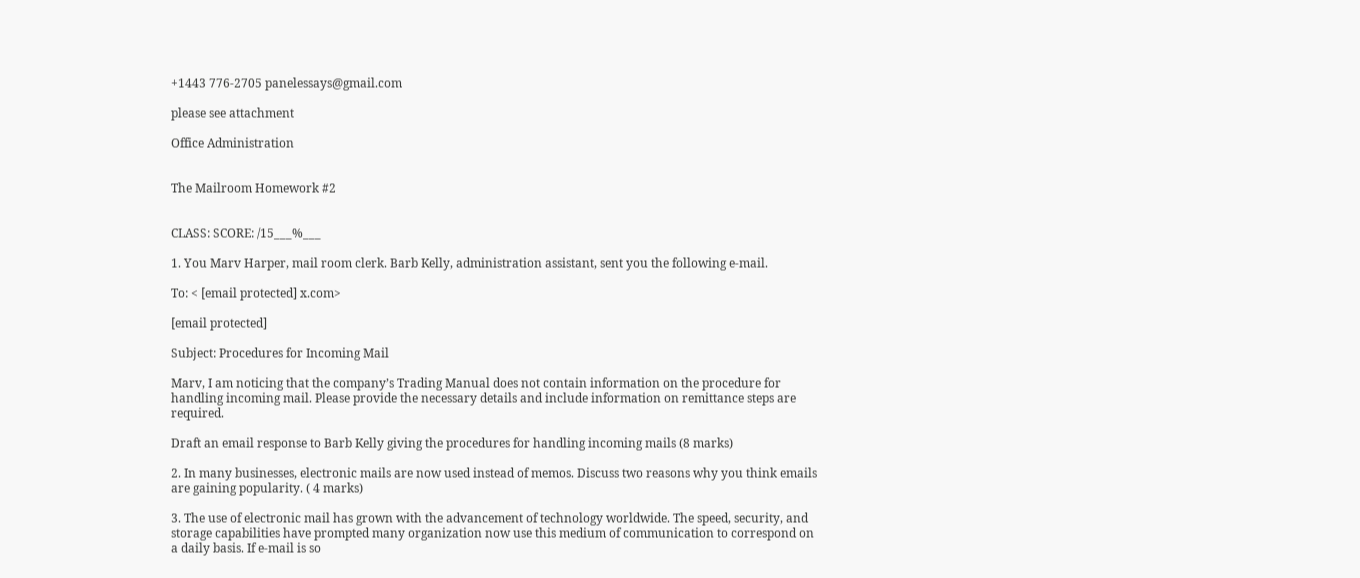+1443 776-2705 panelessays@gmail.com

please see attachment

Office Administration


The Mailroom Homework #2


CLASS: SCORE: /15___%___

1. You Marv Harper, mail room clerk. Barb Kelly, administration assistant, sent you the following e-mail.

To: < [email protected] x.com>

[email protected]

Subject: Procedures for Incoming Mail

Marv, I am noticing that the company’s Trading Manual does not contain information on the procedure for handling incoming mail. Please provide the necessary details and include information on remittance steps are required.

Draft an email response to Barb Kelly giving the procedures for handling incoming mails (8 marks)

2. In many businesses, electronic mails are now used instead of memos. Discuss two reasons why you think emails are gaining popularity. ( 4 marks)

3. The use of electronic mail has grown with the advancement of technology worldwide. The speed, security, and storage capabilities have prompted many organization now use this medium of communication to correspond on a daily basis. If e-mail is so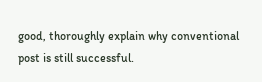good, thoroughly explain why conventional post is still successful.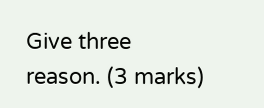Give three reason. (3 marks)